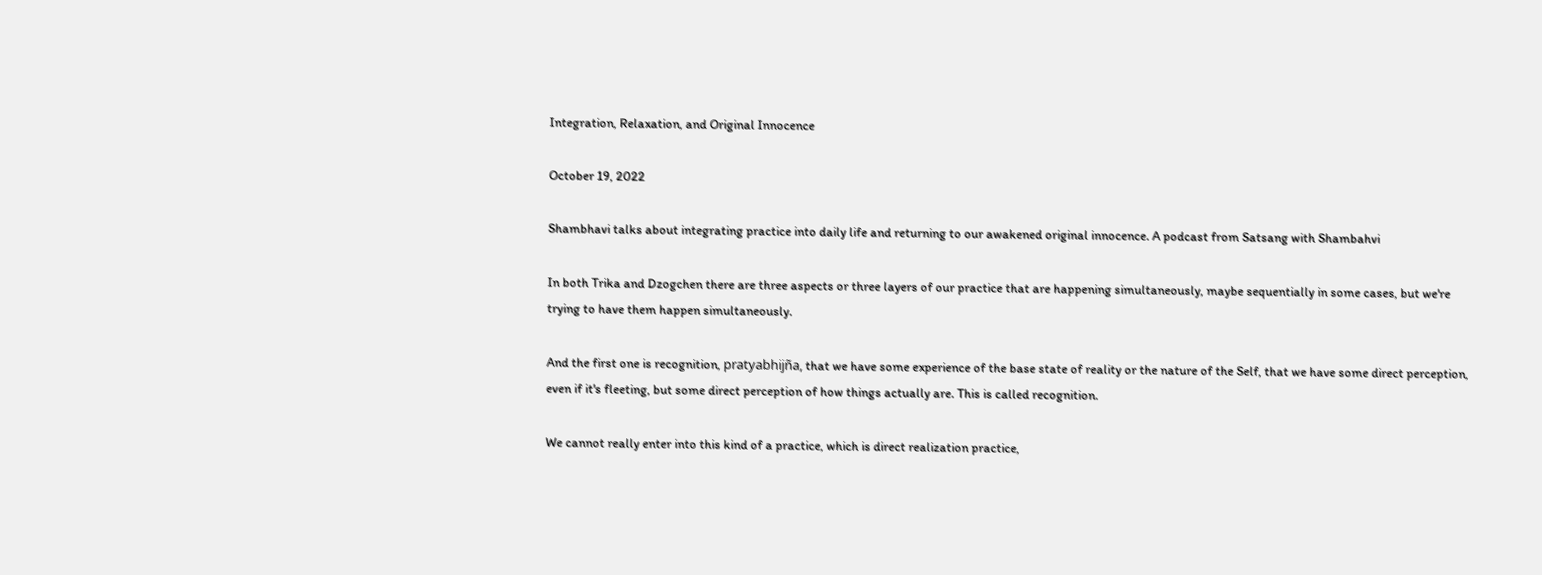Integration, Relaxation, and Original Innocence

October 19, 2022

Shambhavi talks about integrating practice into daily life and returning to our awakened original innocence. A podcast from Satsang with Shambahvi

In both Trika and Dzogchen there are three aspects or three layers of our practice that are happening simultaneously, maybe sequentially in some cases, but we're trying to have them happen simultaneously.

And the first one is recognition, pratyabhijña, that we have some experience of the base state of reality or the nature of the Self, that we have some direct perception, even if it's fleeting, but some direct perception of how things actually are. This is called recognition.

We cannot really enter into this kind of a practice, which is direct realization practice,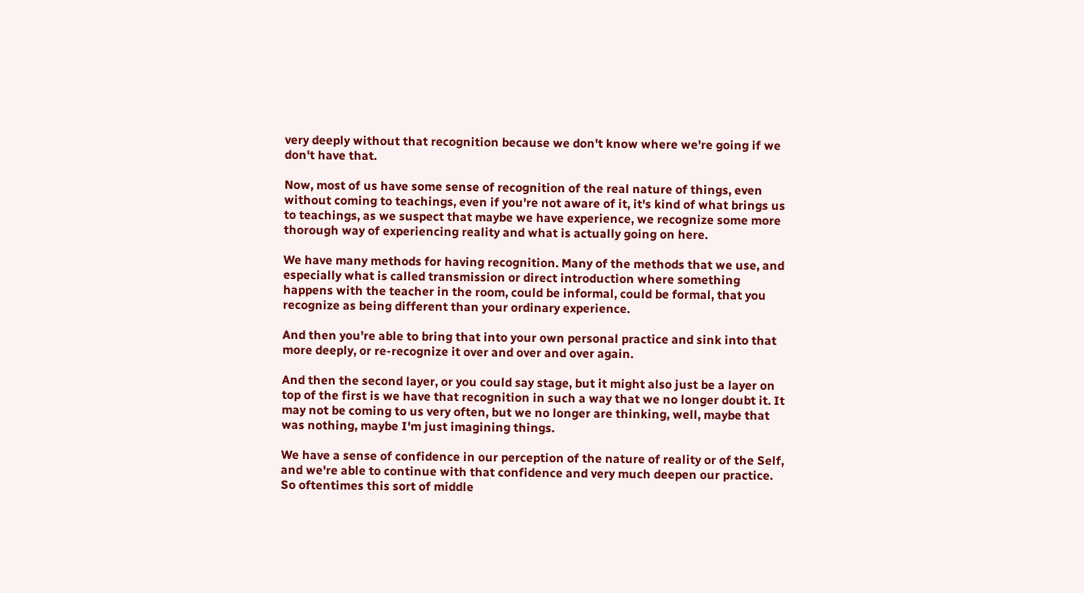very deeply without that recognition because we don't know where we're going if we don't have that.

Now, most of us have some sense of recognition of the real nature of things, even without coming to teachings, even if you're not aware of it, it's kind of what brings us to teachings, as we suspect that maybe we have experience, we recognize some more thorough way of experiencing reality and what is actually going on here.

We have many methods for having recognition. Many of the methods that we use, and especially what is called transmission or direct introduction where something happens with the teacher in the room, could be informal, could be formal, that you recognize as being different than your ordinary experience.

And then you're able to bring that into your own personal practice and sink into that more deeply, or re-recognize it over and over and over again.

And then the second layer, or you could say stage, but it might also just be a layer on top of the first is we have that recognition in such a way that we no longer doubt it. It may not be coming to us very often, but we no longer are thinking, well, maybe that was nothing, maybe I'm just imagining things.

We have a sense of confidence in our perception of the nature of reality or of the Self, and we're able to continue with that confidence and very much deepen our practice. So oftentimes this sort of middle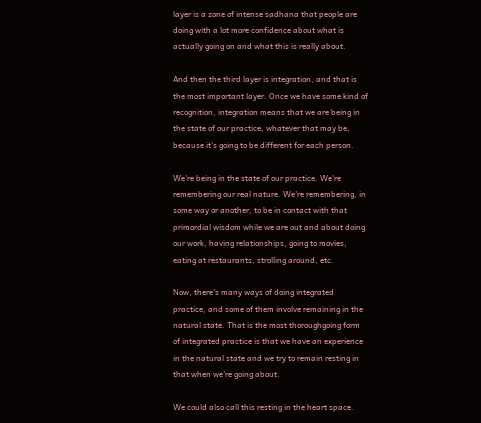layer is a zone of intense sadhana that people are doing with a lot more confidence about what is actually going on and what this is really about.

And then the third layer is integration, and that is the most important layer. Once we have some kind of recognition, integration means that we are being in the state of our practice, whatever that may be, because it's going to be different for each person.

We're being in the state of our practice. We're remembering our real nature. We're remembering, in some way or another, to be in contact with that primordial wisdom while we are out and about doing our work, having relationships, going to movies, eating at restaurants, strolling around, etc.

Now, there's many ways of doing integrated practice, and some of them involve remaining in the natural state. That is the most thoroughgoing form of integrated practice is that we have an experience in the natural state and we try to remain resting in that when we're going about.

We could also call this resting in the heart space.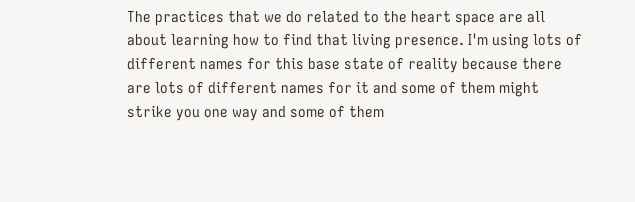The practices that we do related to the heart space are all about learning how to find that living presence. I'm using lots of different names for this base state of reality because there are lots of different names for it and some of them might strike you one way and some of them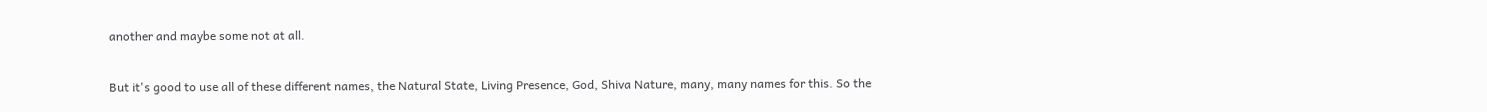another and maybe some not at all.

But it's good to use all of these different names, the Natural State, Living Presence, God, Shiva Nature, many, many names for this. So the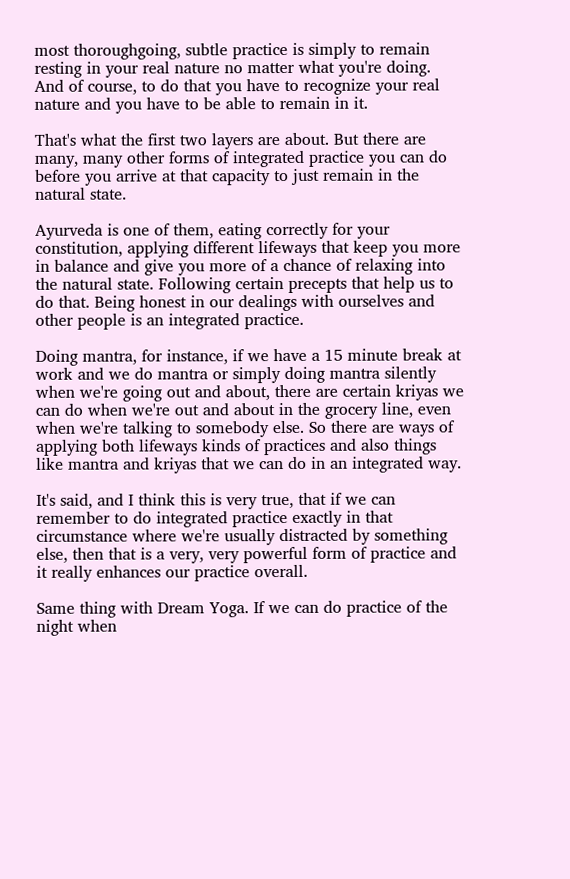most thoroughgoing, subtle practice is simply to remain resting in your real nature no matter what you're doing. And of course, to do that you have to recognize your real nature and you have to be able to remain in it.

That's what the first two layers are about. But there are many, many other forms of integrated practice you can do before you arrive at that capacity to just remain in the natural state.

Ayurveda is one of them, eating correctly for your constitution, applying different lifeways that keep you more in balance and give you more of a chance of relaxing into the natural state. Following certain precepts that help us to do that. Being honest in our dealings with ourselves and other people is an integrated practice.

Doing mantra, for instance, if we have a 15 minute break at work and we do mantra or simply doing mantra silently when we're going out and about, there are certain kriyas we can do when we're out and about in the grocery line, even when we're talking to somebody else. So there are ways of applying both lifeways kinds of practices and also things like mantra and kriyas that we can do in an integrated way.

It's said, and I think this is very true, that if we can remember to do integrated practice exactly in that circumstance where we're usually distracted by something else, then that is a very, very powerful form of practice and it really enhances our practice overall.

Same thing with Dream Yoga. If we can do practice of the night when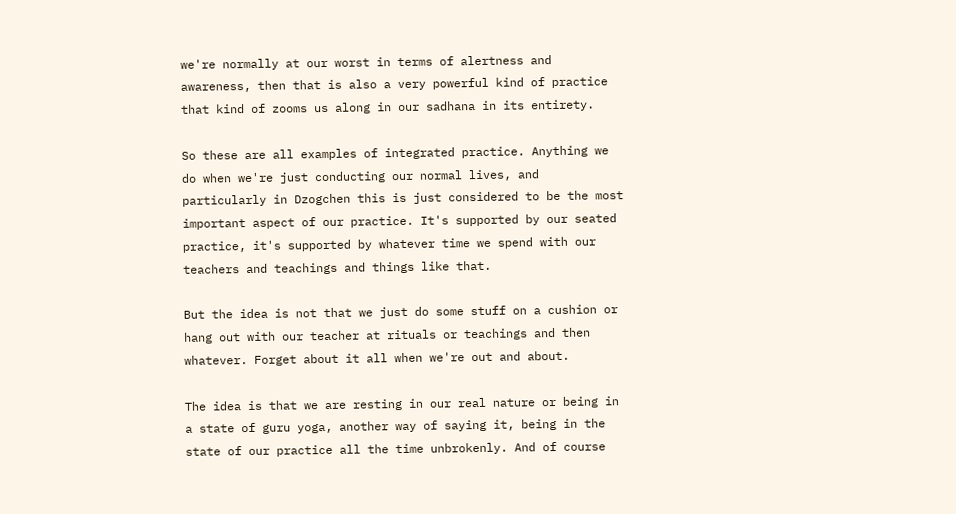we're normally at our worst in terms of alertness and awareness, then that is also a very powerful kind of practice that kind of zooms us along in our sadhana in its entirety.

So these are all examples of integrated practice. Anything we do when we're just conducting our normal lives, and particularly in Dzogchen this is just considered to be the most important aspect of our practice. It's supported by our seated practice, it's supported by whatever time we spend with our teachers and teachings and things like that.

But the idea is not that we just do some stuff on a cushion or hang out with our teacher at rituals or teachings and then whatever. Forget about it all when we're out and about.

The idea is that we are resting in our real nature or being in a state of guru yoga, another way of saying it, being in the state of our practice all the time unbrokenly. And of course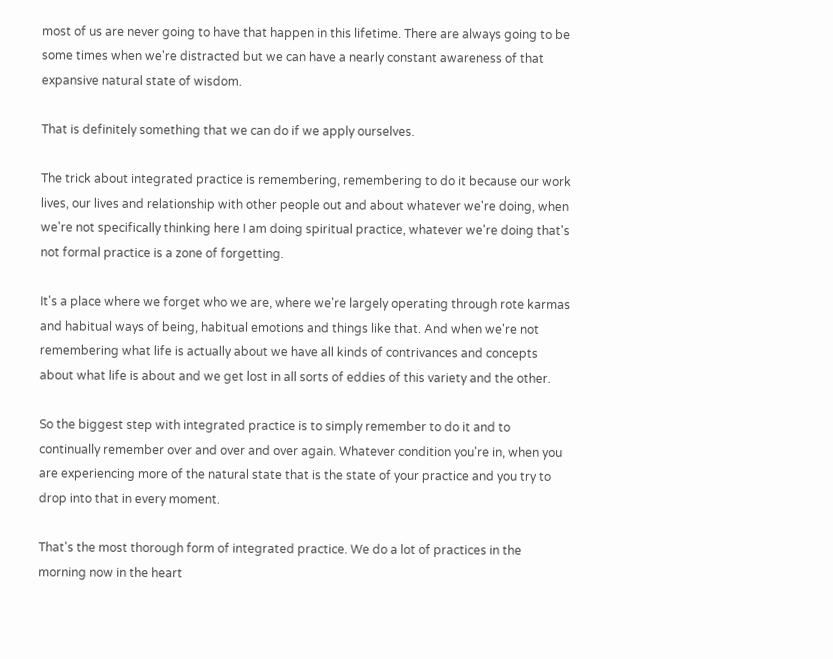most of us are never going to have that happen in this lifetime. There are always going to be some times when we're distracted but we can have a nearly constant awareness of that expansive natural state of wisdom.

That is definitely something that we can do if we apply ourselves.

The trick about integrated practice is remembering, remembering to do it because our work lives, our lives and relationship with other people out and about whatever we're doing, when we're not specifically thinking here I am doing spiritual practice, whatever we're doing that's not formal practice is a zone of forgetting.

It's a place where we forget who we are, where we're largely operating through rote karmas and habitual ways of being, habitual emotions and things like that. And when we're not remembering what life is actually about we have all kinds of contrivances and concepts about what life is about and we get lost in all sorts of eddies of this variety and the other.

So the biggest step with integrated practice is to simply remember to do it and to continually remember over and over and over again. Whatever condition you're in, when you are experiencing more of the natural state that is the state of your practice and you try to drop into that in every moment.

That's the most thorough form of integrated practice. We do a lot of practices in the morning now in the heart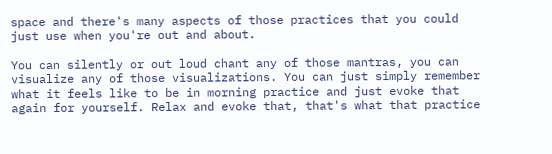space and there's many aspects of those practices that you could just use when you're out and about.

You can silently or out loud chant any of those mantras, you can visualize any of those visualizations. You can just simply remember what it feels like to be in morning practice and just evoke that again for yourself. Relax and evoke that, that's what that practice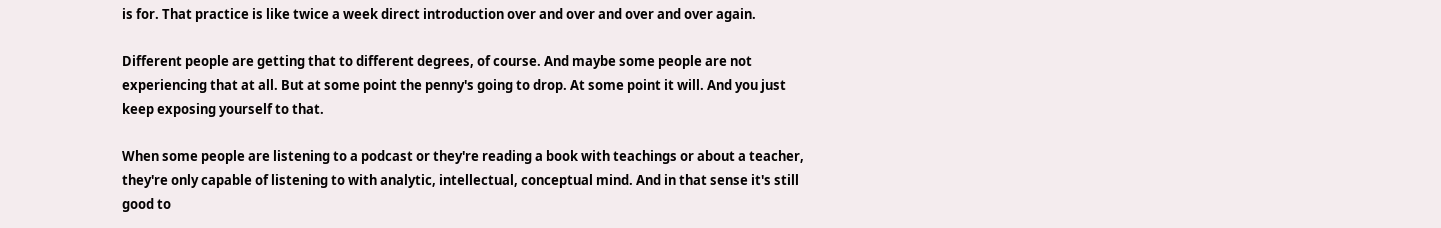is for. That practice is like twice a week direct introduction over and over and over and over again.

Different people are getting that to different degrees, of course. And maybe some people are not experiencing that at all. But at some point the penny's going to drop. At some point it will. And you just keep exposing yourself to that.

When some people are listening to a podcast or they're reading a book with teachings or about a teacher, they're only capable of listening to with analytic, intellectual, conceptual mind. And in that sense it's still good to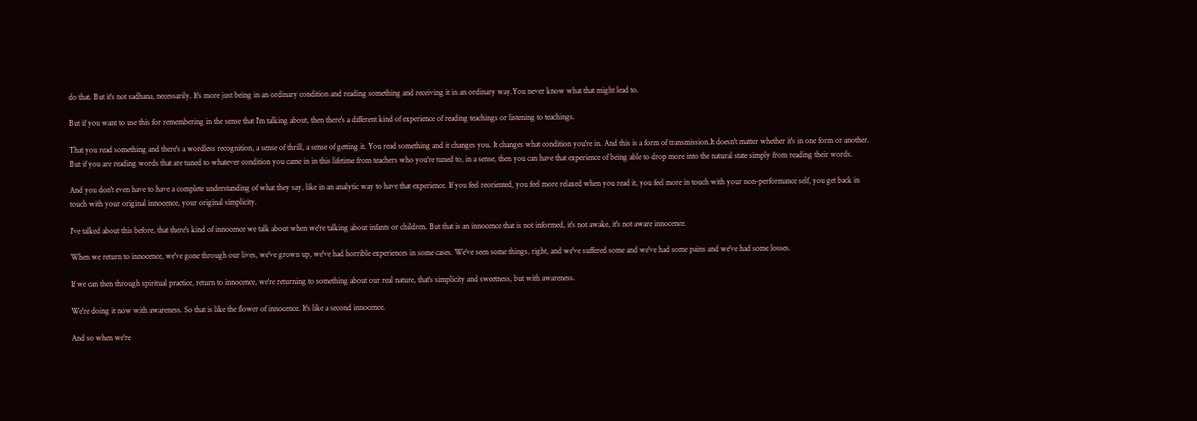do that. But it's not sadhana, necessarily. It's more just being in an ordinary condition and reading something and receiving it in an ordinary way.You never know what that might lead to.

But if you want to use this for remembering in the sense that I'm talking about, then there's a different kind of experience of reading teachings or listening to teachings.

That you read something and there's a wordless recognition, a sense of thrill, a sense of getting it. You read something and it changes you. It changes what condition you're in. And this is a form of transmission.It doesn't matter whether it's in one form or another. But if you are reading words that are tuned to whatever condition you came in in this lifetime from teachers who you're tuned to, in a sense, then you can have that experience of being able to drop more into the natural state simply from reading their words.

And you don't even have to have a complete understanding of what they say, like in an analytic way to have that experience. If you feel reoriented, you feel more relaxed when you read it, you feel more in touch with your non-performance self, you get back in touch with your original innocence, your original simplicity.

I've talked about this before, that there's kind of innocence we talk about when we're talking about infants or children. But that is an innocence that is not informed, it's not awake, it's not aware innocence.

When we return to innocence, we've gone through our lives, we've grown up, we've had horrible experiences in some cases. We've seen some things, right, and we've suffered some and we've had some pains and we've had some losses.

If we can then through spiritual practice, return to innocence, we're returning to something about our real nature, that's simplicity and sweetness, but with awareness.

We're doing it now with awareness. So that is like the flower of innocence. It's like a second innocence.

And so when we're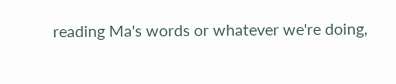reading Ma's words or whatever we're doing,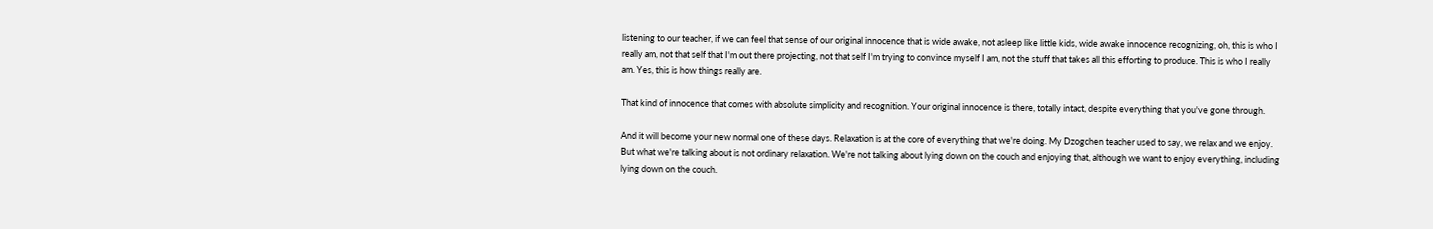listening to our teacher, if we can feel that sense of our original innocence that is wide awake, not asleep like little kids, wide awake innocence recognizing, oh, this is who I really am, not that self that I'm out there projecting, not that self I'm trying to convince myself I am, not the stuff that takes all this efforting to produce. This is who I really am. Yes, this is how things really are.

That kind of innocence that comes with absolute simplicity and recognition. Your original innocence is there, totally intact, despite everything that you've gone through.

And it will become your new normal one of these days. Relaxation is at the core of everything that we're doing. My Dzogchen teacher used to say, we relax and we enjoy. But what we're talking about is not ordinary relaxation. We're not talking about lying down on the couch and enjoying that, although we want to enjoy everything, including lying down on the couch.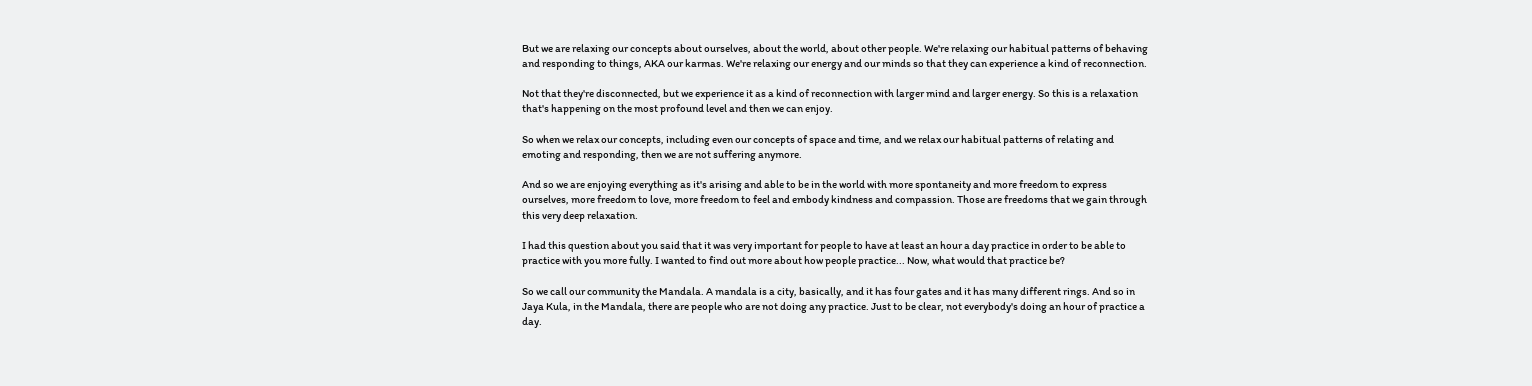But we are relaxing our concepts about ourselves, about the world, about other people. We're relaxing our habitual patterns of behaving and responding to things, AKA our karmas. We're relaxing our energy and our minds so that they can experience a kind of reconnection.

Not that they're disconnected, but we experience it as a kind of reconnection with larger mind and larger energy. So this is a relaxation that's happening on the most profound level and then we can enjoy.

So when we relax our concepts, including even our concepts of space and time, and we relax our habitual patterns of relating and emoting and responding, then we are not suffering anymore.

And so we are enjoying everything as it's arising and able to be in the world with more spontaneity and more freedom to express ourselves, more freedom to love, more freedom to feel and embody kindness and compassion. Those are freedoms that we gain through this very deep relaxation.

I had this question about you said that it was very important for people to have at least an hour a day practice in order to be able to practice with you more fully. I wanted to find out more about how people practice... Now, what would that practice be?

So we call our community the Mandala. A mandala is a city, basically, and it has four gates and it has many different rings. And so in Jaya Kula, in the Mandala, there are people who are not doing any practice. Just to be clear, not everybody's doing an hour of practice a day.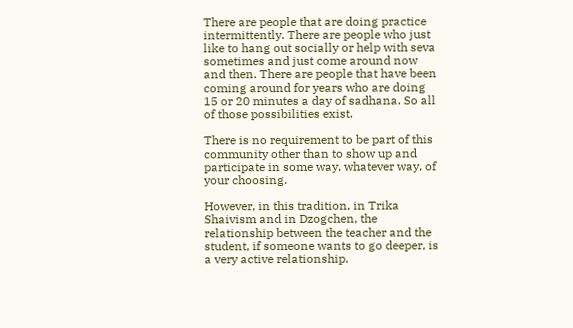There are people that are doing practice intermittently. There are people who just like to hang out socially or help with seva sometimes and just come around now and then. There are people that have been coming around for years who are doing 15 or 20 minutes a day of sadhana. So all of those possibilities exist.

There is no requirement to be part of this community other than to show up and participate in some way, whatever way, of your choosing.

However, in this tradition, in Trika Shaivism and in Dzogchen, the relationship between the teacher and the student, if someone wants to go deeper, is a very active relationship.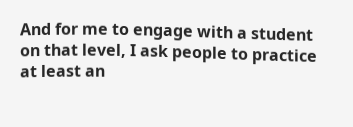And for me to engage with a student on that level, I ask people to practice at least an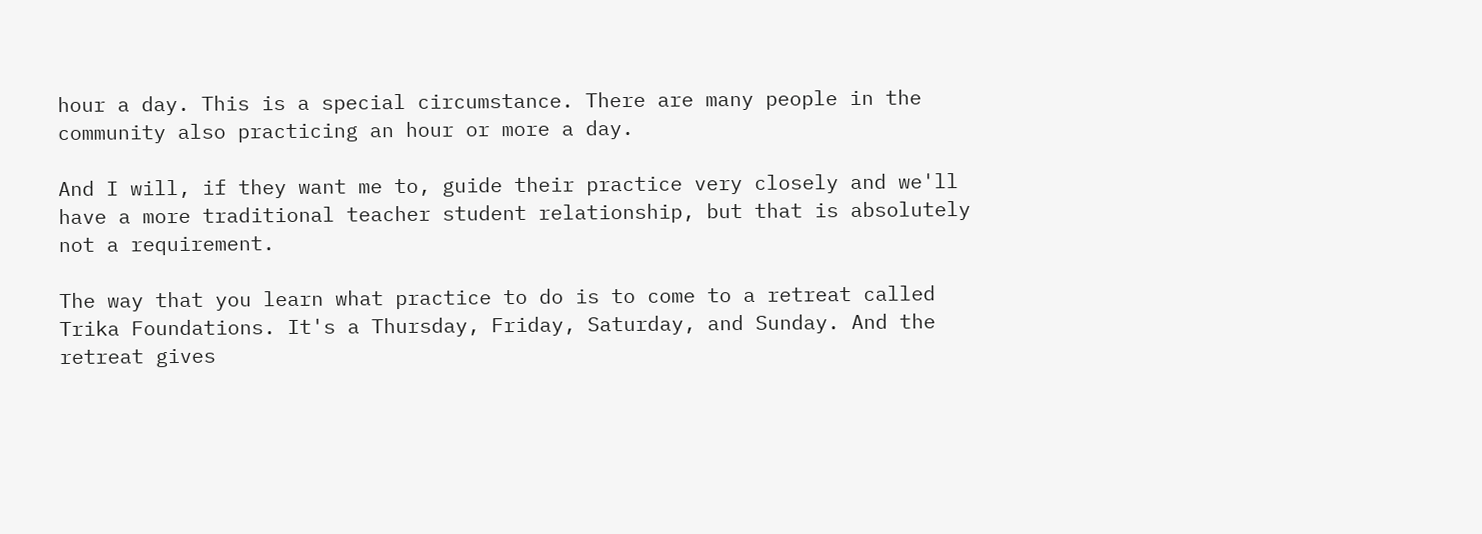hour a day. This is a special circumstance. There are many people in the community also practicing an hour or more a day.

And I will, if they want me to, guide their practice very closely and we'll have a more traditional teacher student relationship, but that is absolutely not a requirement.

The way that you learn what practice to do is to come to a retreat called Trika Foundations. It's a Thursday, Friday, Saturday, and Sunday. And the retreat gives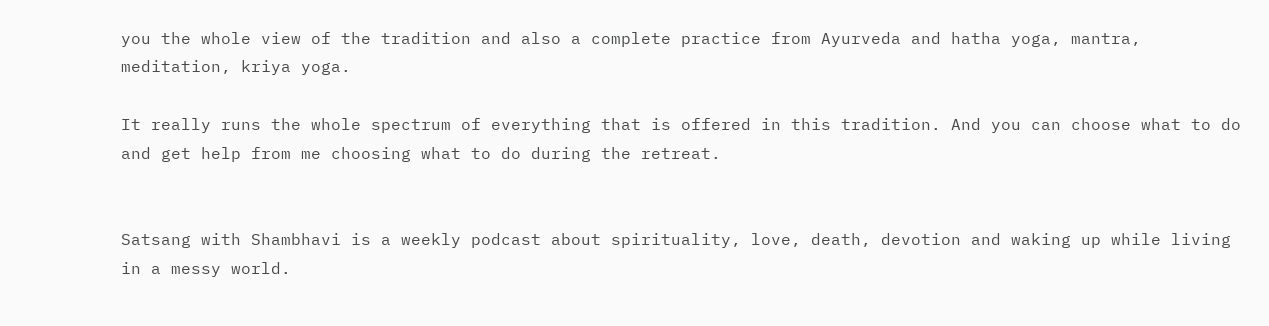you the whole view of the tradition and also a complete practice from Ayurveda and hatha yoga, mantra, meditation, kriya yoga.

It really runs the whole spectrum of everything that is offered in this tradition. And you can choose what to do and get help from me choosing what to do during the retreat.


Satsang with Shambhavi is a weekly podcast about spirituality, love, death, devotion and waking up while living in a messy world.